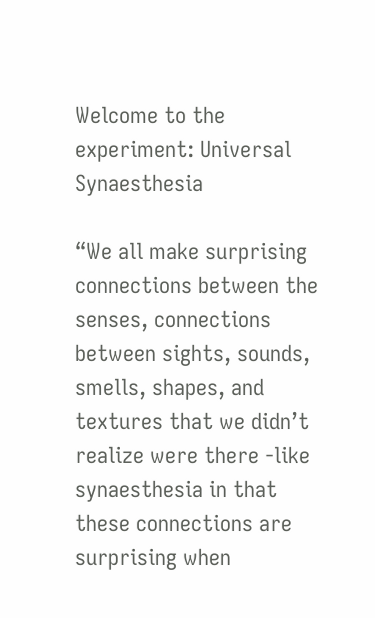Welcome to the experiment: Universal Synaesthesia

“We all make surprising connections between the senses, connections between sights, sounds, smells, shapes, and textures that we didn’t realize were there -like synaesthesia in that these connections are surprising when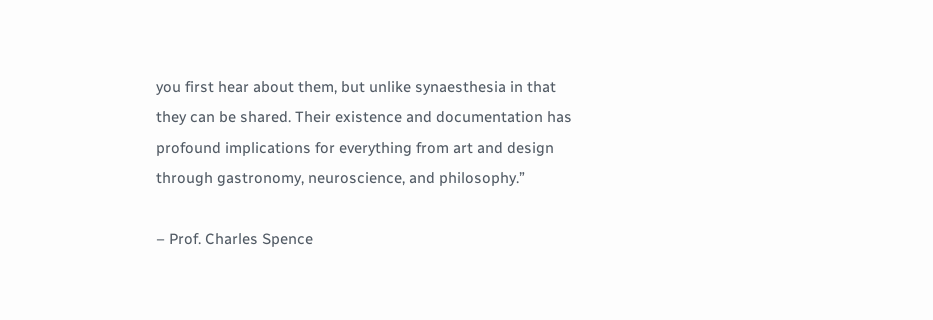you first hear about them, but unlike synaesthesia in that they can be shared. Their existence and documentation has profound implications for everything from art and design through gastronomy, neuroscience, and philosophy.”

– Prof. Charles Spence